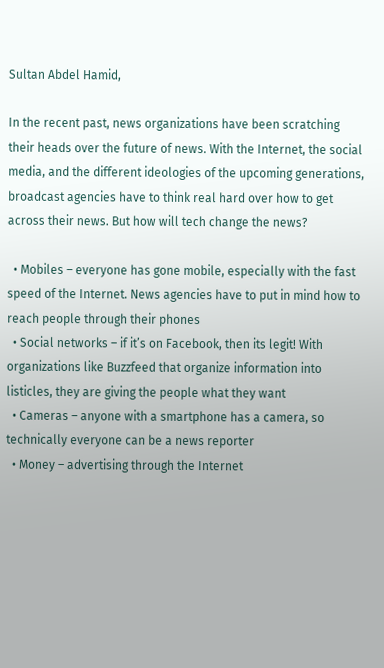Sultan Abdel Hamid,

In the recent past, news organizations have been scratching their heads over the future of news. With the Internet, the social media, and the different ideologies of the upcoming generations, broadcast agencies have to think real hard over how to get across their news. But how will tech change the news?

  • Mobiles – everyone has gone mobile, especially with the fast speed of the Internet. News agencies have to put in mind how to reach people through their phones
  • Social networks – if it’s on Facebook, then its legit! With organizations like Buzzfeed that organize information into listicles, they are giving the people what they want
  • Cameras – anyone with a smartphone has a camera, so technically everyone can be a news reporter
  • Money – advertising through the Internet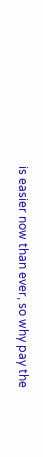is easier now than ever, so why pay the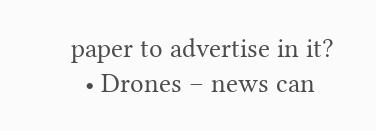paper to advertise in it?
  • Drones – news can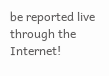be reported live through the Internet!